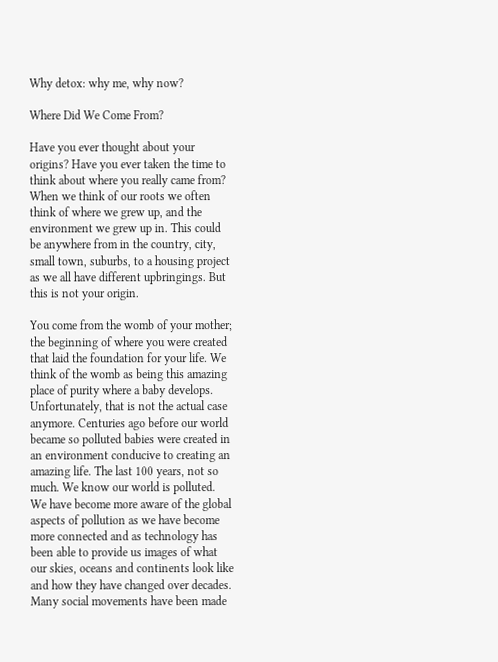Why detox: why me, why now?

Where Did We Come From?

Have you ever thought about your origins? Have you ever taken the time to think about where you really came from? When we think of our roots we often think of where we grew up, and the environment we grew up in. This could be anywhere from in the country, city, small town, suburbs, to a housing project as we all have different upbringings. But this is not your origin.

You come from the womb of your mother; the beginning of where you were created that laid the foundation for your life. We think of the womb as being this amazing place of purity where a baby develops. Unfortunately, that is not the actual case anymore. Centuries ago before our world became so polluted babies were created in an environment conducive to creating an amazing life. The last 100 years, not so much. We know our world is polluted. We have become more aware of the global aspects of pollution as we have become more connected and as technology has been able to provide us images of what our skies, oceans and continents look like and how they have changed over decades. Many social movements have been made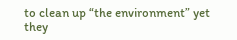to clean up “the environment” yet they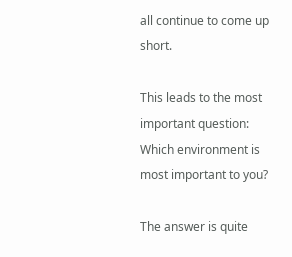all continue to come up short.

This leads to the most important question: Which environment is most important to you?

The answer is quite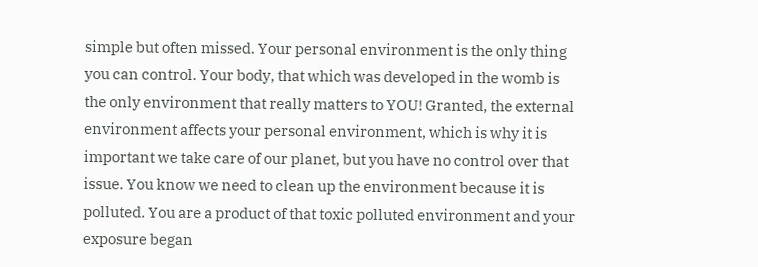simple but often missed. Your personal environment is the only thing you can control. Your body, that which was developed in the womb is the only environment that really matters to YOU! Granted, the external environment affects your personal environment, which is why it is important we take care of our planet, but you have no control over that issue. You know we need to clean up the environment because it is polluted. You are a product of that toxic polluted environment and your exposure began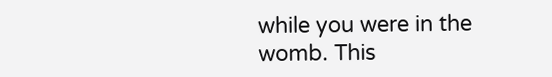while you were in the womb. This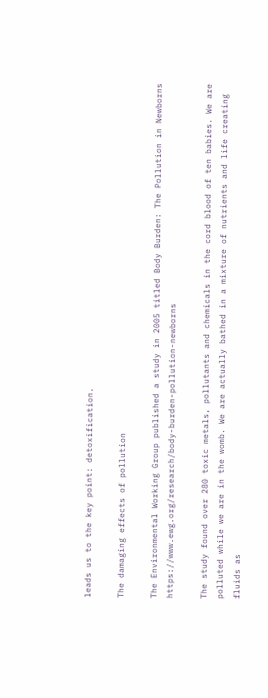leads us to the key point: detoxification.

The damaging effects of pollution

The Environmental Working Group published a study in 2005 titled Body Burden: The Pollution in Newborns https://www.ewg.org/research/body-burden-pollution-newborns

The study found over 280 toxic metals, pollutants and chemicals in the cord blood of ten babies. We are polluted while we are in the womb. We are actually bathed in a mixture of nutrients and life creating fluids as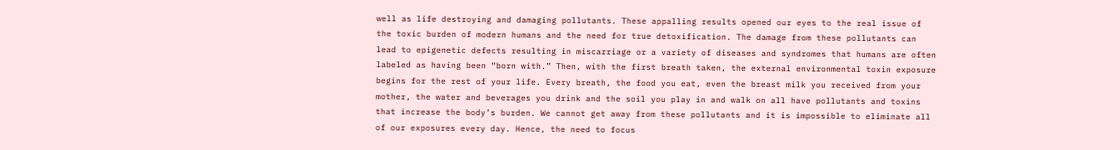well as life destroying and damaging pollutants. These appalling results opened our eyes to the real issue of the toxic burden of modern humans and the need for true detoxification. The damage from these pollutants can lead to epigenetic defects resulting in miscarriage or a variety of diseases and syndromes that humans are often labeled as having been “born with.” Then, with the first breath taken, the external environmental toxin exposure begins for the rest of your life. Every breath, the food you eat, even the breast milk you received from your mother, the water and beverages you drink and the soil you play in and walk on all have pollutants and toxins that increase the body’s burden. We cannot get away from these pollutants and it is impossible to eliminate all of our exposures every day. Hence, the need to focus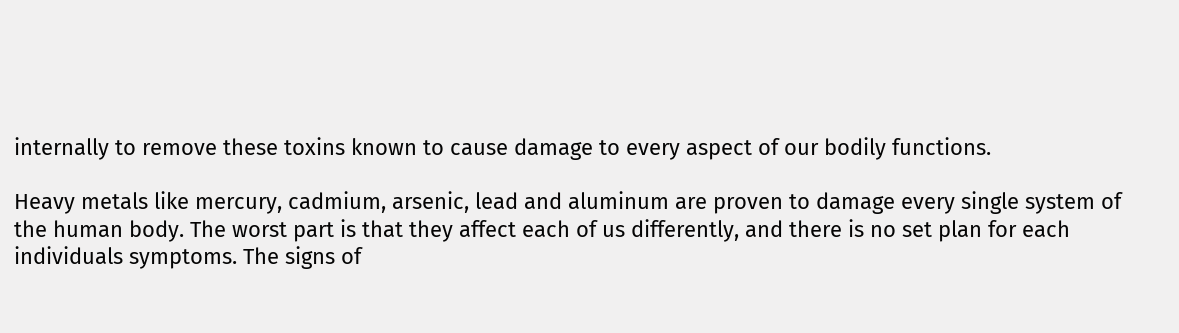internally to remove these toxins known to cause damage to every aspect of our bodily functions.

Heavy metals like mercury, cadmium, arsenic, lead and aluminum are proven to damage every single system of the human body. The worst part is that they affect each of us differently, and there is no set plan for each individuals symptoms. The signs of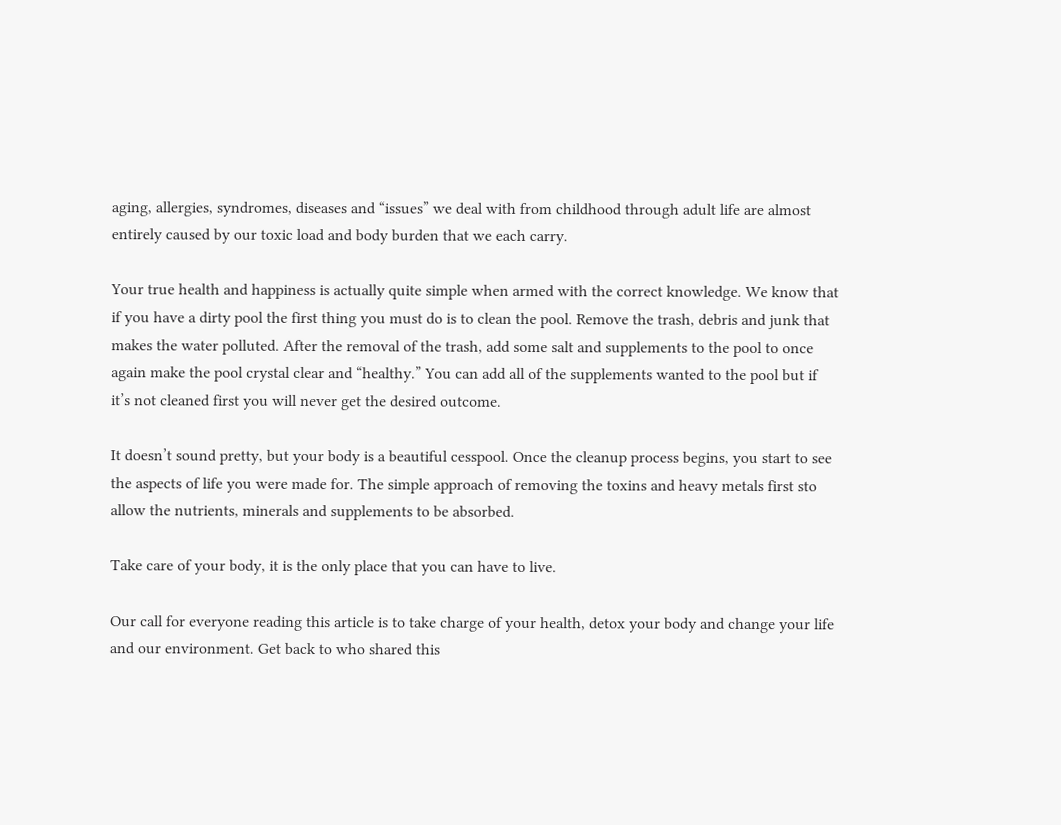aging, allergies, syndromes, diseases and “issues” we deal with from childhood through adult life are almost entirely caused by our toxic load and body burden that we each carry.

Your true health and happiness is actually quite simple when armed with the correct knowledge. We know that if you have a dirty pool the first thing you must do is to clean the pool. Remove the trash, debris and junk that makes the water polluted. After the removal of the trash, add some salt and supplements to the pool to once again make the pool crystal clear and “healthy.” You can add all of the supplements wanted to the pool but if it’s not cleaned first you will never get the desired outcome.

It doesn’t sound pretty, but your body is a beautiful cesspool. Once the cleanup process begins, you start to see the aspects of life you were made for. The simple approach of removing the toxins and heavy metals first sto allow the nutrients, minerals and supplements to be absorbed.

Take care of your body, it is the only place that you can have to live.

Our call for everyone reading this article is to take charge of your health, detox your body and change your life and our environment. Get back to who shared this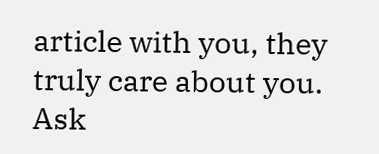article with you, they truly care about you. Ask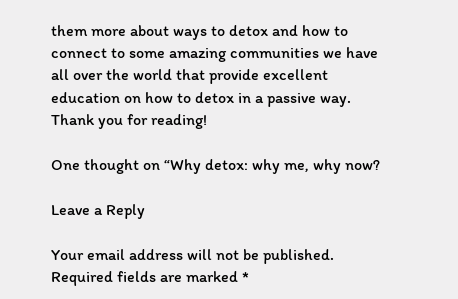them more about ways to detox and how to connect to some amazing communities we have all over the world that provide excellent education on how to detox in a passive way. Thank you for reading!

One thought on “Why detox: why me, why now?

Leave a Reply

Your email address will not be published. Required fields are marked *